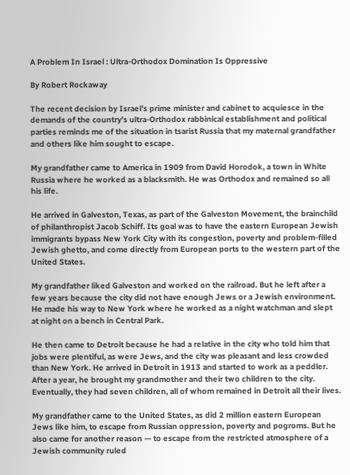A Problem In Israel : Ultra-Orthodox Domination Is Oppressive

By Robert Rockaway

The recent decision by Israel’s prime minister and cabinet to acquiesce in the demands of the country’s ultra-Orthodox rabbinical establishment and political parties reminds me of the situation in tsarist Russia that my maternal grandfather and others like him sought to escape.

My grandfather came to America in 1909 from David Horodok, a town in White Russia where he worked as a blacksmith. He was Orthodox and remained so all his life.

He arrived in Galveston, Texas, as part of the Galveston Movement, the brainchild of philanthropist Jacob Schiff. Its goal was to have the eastern European Jewish immigrants bypass New York City with its congestion, poverty and problem-filled Jewish ghetto, and come directly from European ports to the western part of the United States.

My grandfather liked Galveston and worked on the railroad. But he left after a few years because the city did not have enough Jews or a Jewish environment. He made his way to New York where he worked as a night watchman and slept at night on a bench in Central Park.

He then came to Detroit because he had a relative in the city who told him that jobs were plentiful, as were Jews, and the city was pleasant and less crowded than New York. He arrived in Detroit in 1913 and started to work as a peddler. After a year, he brought my grandmother and their two children to the city. Eventually, they had seven children, all of whom remained in Detroit all their lives.

My grandfather came to the United States, as did 2 million eastern European Jews like him, to escape from Russian oppression, poverty and pogroms. But he also came for another reason — to escape from the restricted atmosphere of a Jewish community ruled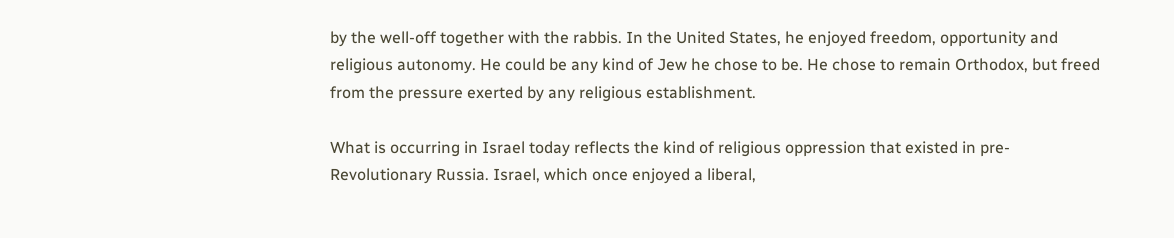by the well-off together with the rabbis. In the United States, he enjoyed freedom, opportunity and religious autonomy. He could be any kind of Jew he chose to be. He chose to remain Orthodox, but freed from the pressure exerted by any religious establishment.

What is occurring in Israel today reflects the kind of religious oppression that existed in pre-Revolutionary Russia. Israel, which once enjoyed a liberal,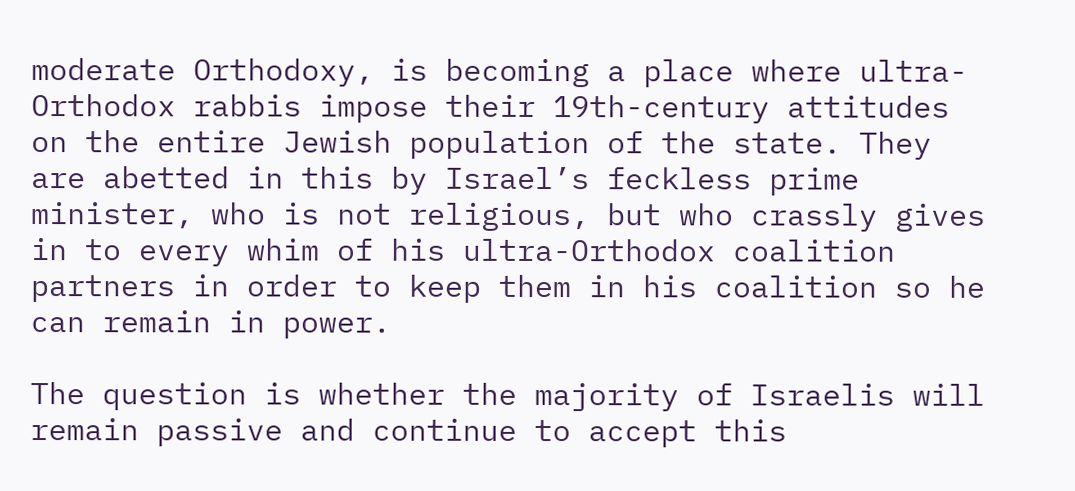moderate Orthodoxy, is becoming a place where ultra-Orthodox rabbis impose their 19th-century attitudes on the entire Jewish population of the state. They are abetted in this by Israel’s feckless prime minister, who is not religious, but who crassly gives in to every whim of his ultra-Orthodox coalition partners in order to keep them in his coalition so he can remain in power.

The question is whether the majority of Israelis will remain passive and continue to accept this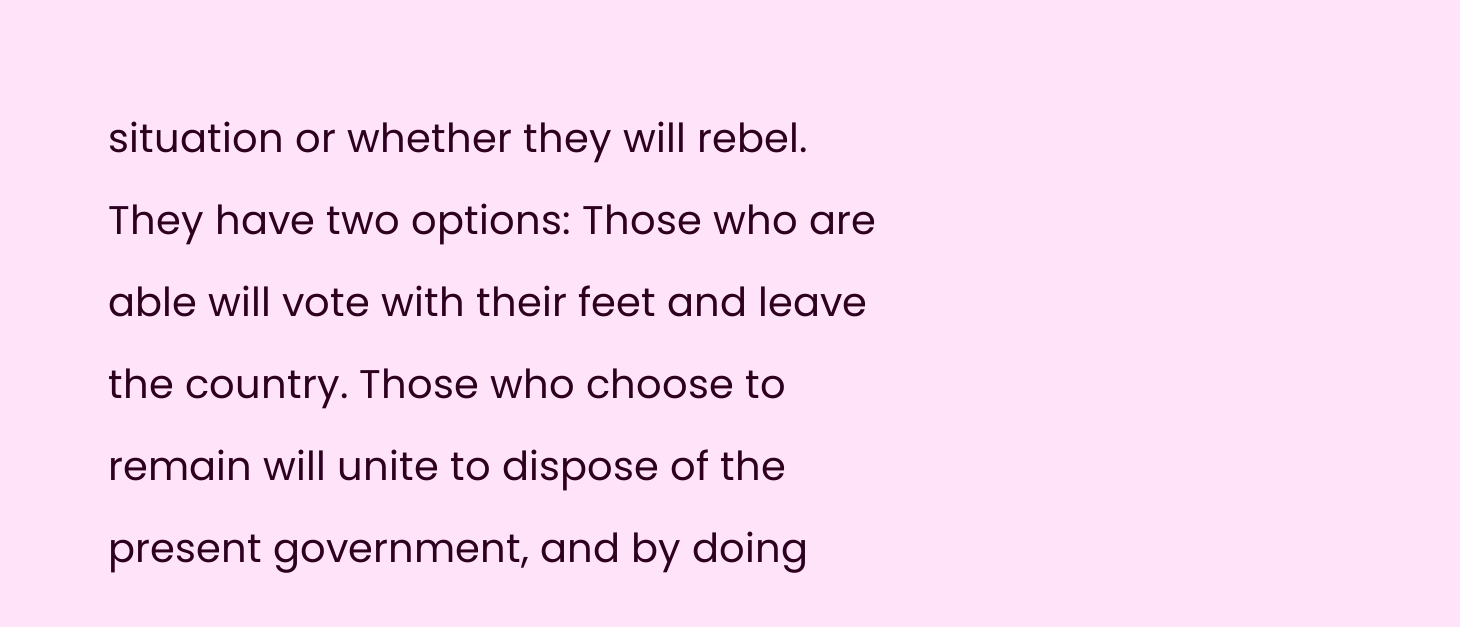situation or whether they will rebel. They have two options: Those who are able will vote with their feet and leave the country. Those who choose to remain will unite to dispose of the present government, and by doing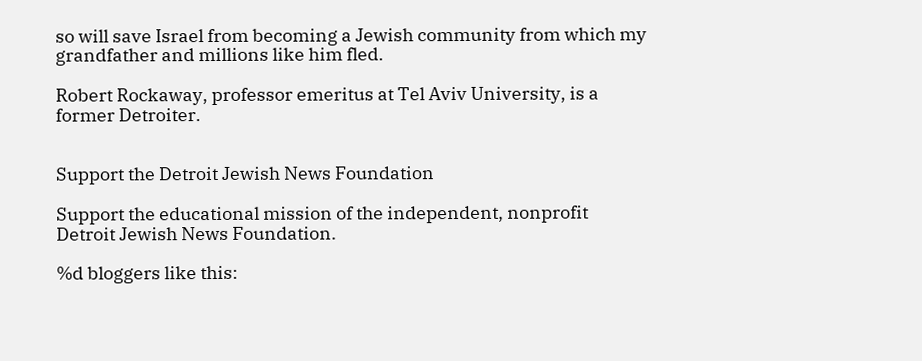so will save Israel from becoming a Jewish community from which my grandfather and millions like him fled.

Robert Rockaway, professor emeritus at Tel Aviv University, is a former Detroiter.


Support the Detroit Jewish News Foundation

Support the educational mission of the independent, nonprofit Detroit Jewish News Foundation.

%d bloggers like this: